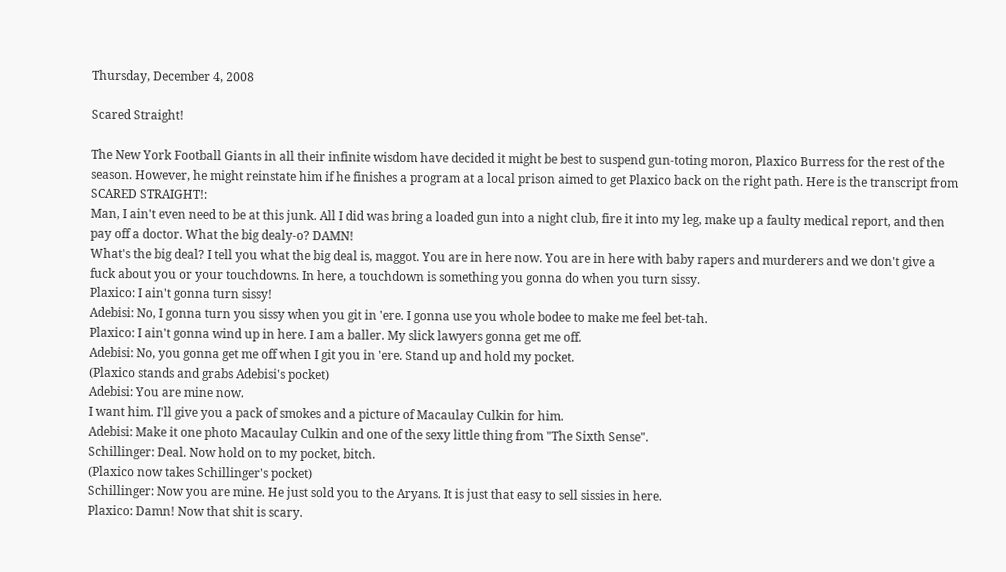Thursday, December 4, 2008

Scared Straight!

The New York Football Giants in all their infinite wisdom have decided it might be best to suspend gun-toting moron, Plaxico Burress for the rest of the season. However, he might reinstate him if he finishes a program at a local prison aimed to get Plaxico back on the right path. Here is the transcript from SCARED STRAIGHT!:
Man, I ain't even need to be at this junk. All I did was bring a loaded gun into a night club, fire it into my leg, make up a faulty medical report, and then pay off a doctor. What the big dealy-o? DAMN!
What's the big deal? I tell you what the big deal is, maggot. You are in here now. You are in here with baby rapers and murderers and we don't give a fuck about you or your touchdowns. In here, a touchdown is something you gonna do when you turn sissy.
Plaxico: I ain't gonna turn sissy!
Adebisi: No, I gonna turn you sissy when you git in 'ere. I gonna use you whole bodee to make me feel bet-tah.
Plaxico: I ain't gonna wind up in here. I am a baller. My slick lawyers gonna get me off.
Adebisi: No, you gonna get me off when I git you in 'ere. Stand up and hold my pocket.
(Plaxico stands and grabs Adebisi's pocket)
Adebisi: You are mine now.
I want him. I'll give you a pack of smokes and a picture of Macaulay Culkin for him.
Adebisi: Make it one photo Macaulay Culkin and one of the sexy little thing from "The Sixth Sense".
Schillinger: Deal. Now hold on to my pocket, bitch.
(Plaxico now takes Schillinger's pocket)
Schillinger: Now you are mine. He just sold you to the Aryans. It is just that easy to sell sissies in here.
Plaxico: Damn! Now that shit is scary.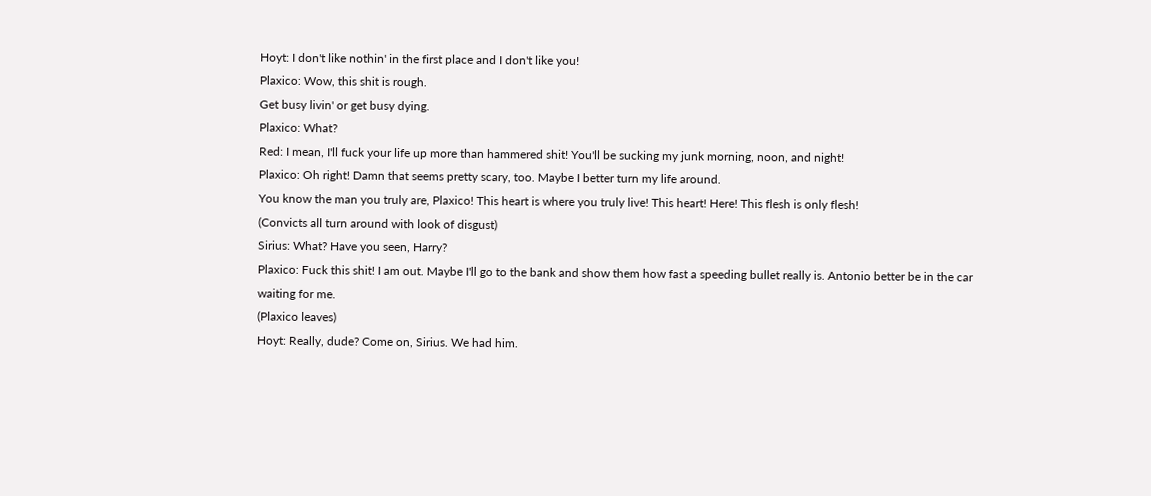Hoyt: I don't like nothin' in the first place and I don't like you!
Plaxico: Wow, this shit is rough.
Get busy livin' or get busy dying.
Plaxico: What?
Red: I mean, I'll fuck your life up more than hammered shit! You'll be sucking my junk morning, noon, and night!
Plaxico: Oh right! Damn that seems pretty scary, too. Maybe I better turn my life around.
You know the man you truly are, Plaxico! This heart is where you truly live! This heart! Here! This flesh is only flesh!
(Convicts all turn around with look of disgust)
Sirius: What? Have you seen, Harry?
Plaxico: Fuck this shit! I am out. Maybe I'll go to the bank and show them how fast a speeding bullet really is. Antonio better be in the car waiting for me.
(Plaxico leaves)
Hoyt: Really, dude? Come on, Sirius. We had him.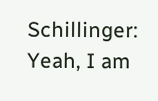Schillinger: Yeah, I am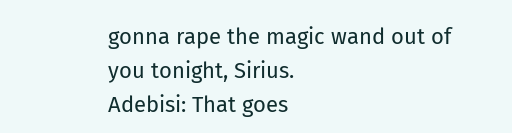gonna rape the magic wand out of you tonight, Sirius.
Adebisi: That goes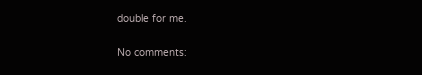double for me.

No comments: